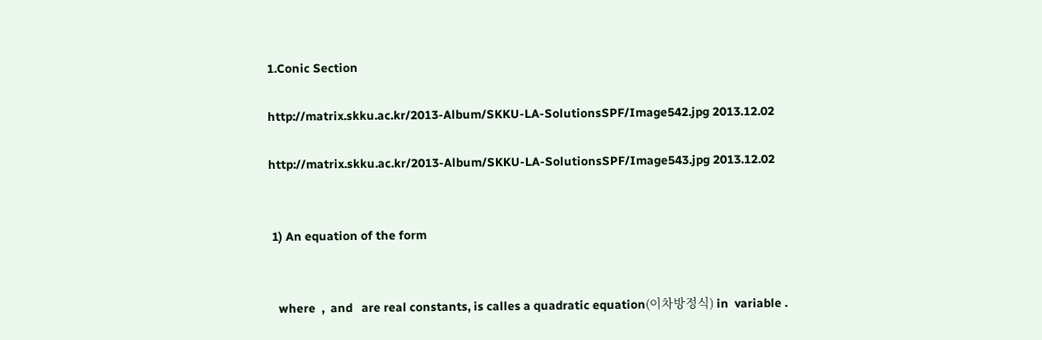1.Conic Section

http://matrix.skku.ac.kr/2013-Album/SKKU-LA-SolutionsSPF/Image542.jpg 2013.12.02

http://matrix.skku.ac.kr/2013-Album/SKKU-LA-SolutionsSPF/Image543.jpg 2013.12.02


 1) An equation of the form


   where  ,  and   are real constants, is calles a quadratic equation(이차방정식) in  variable .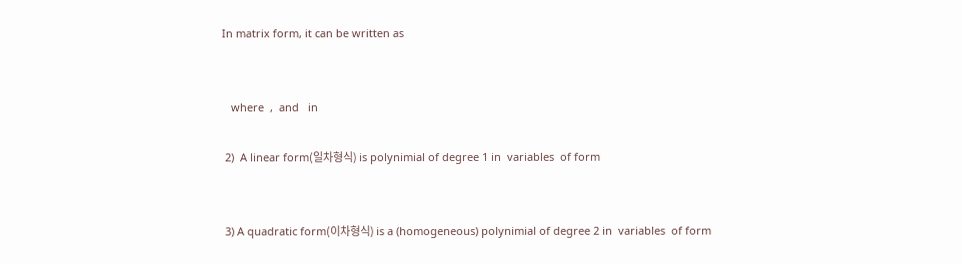In matrix form, it can be written as


   where  ,  and   in

 2)  A linear form(일차형식) is polynimial of degree 1 in  variables  of form


 3) A quadratic form(이차형식) is a (homogeneous) polynimial of degree 2 in  variables  of form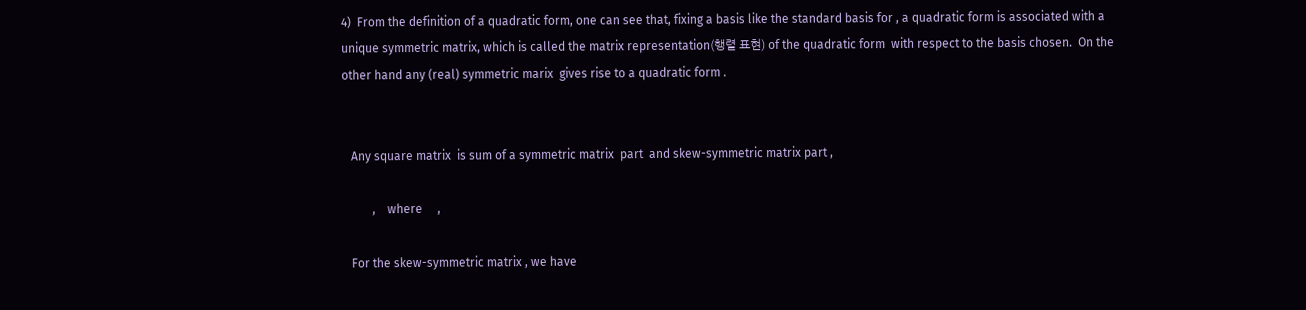4)  From the definition of a quadratic form, one can see that, fixing a basis like the standard basis for , a quadratic form is associated with a unique symmetric matrix, which is called the matrix representation(행렬 표현) of the quadratic form  with respect to the basis chosen.  On the other hand any (real) symmetric marix  gives rise to a quadratic form .


   Any square matrix  is sum of a symmetric matrix  part  and skew-symmetric matrix part ,

          ,    where     ,

   For the skew-symmetric matrix , we have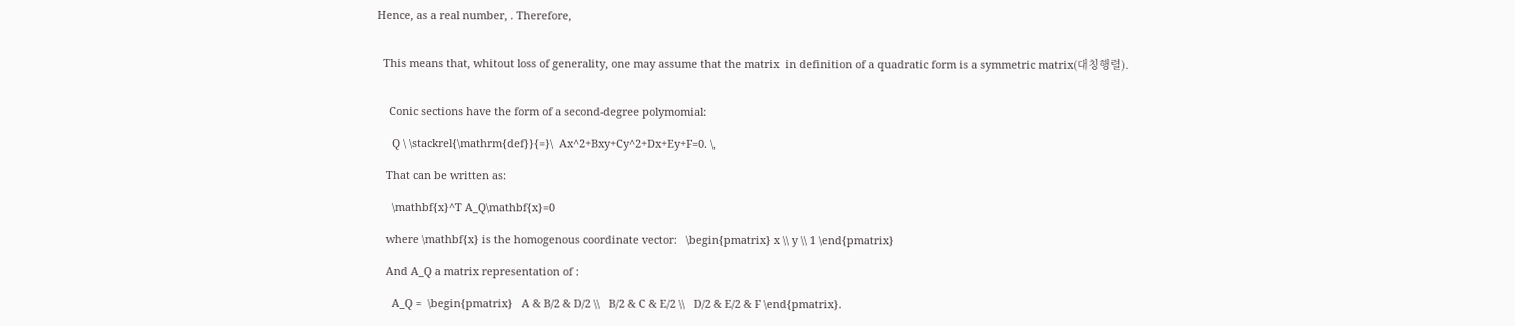Hence, as a real number, . Therefore,


  This means that, whitout loss of generality, one may assume that the matrix  in definition of a quadratic form is a symmetric matrix(대칭행렬).


    Conic sections have the form of a second-degree polymomial:

     Q \ \stackrel{\mathrm{def}}{=}\  Ax^2+Bxy+Cy^2+Dx+Ey+F=0. \,

   That can be written as:

     \mathbf{x}^T A_Q\mathbf{x}=0

   where \mathbf{x} is the homogenous coordinate vector:   \begin{pmatrix} x \\ y \\ 1 \end{pmatrix}

   And A_Q a matrix representation of :

     A_Q =  \begin{pmatrix}   A & B/2 & D/2 \\   B/2 & C & E/2 \\   D/2 & E/2 & F \end{pmatrix}.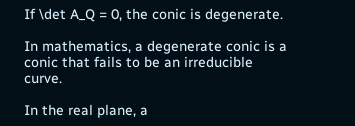If \det A_Q = 0, the conic is degenerate.

In mathematics, a degenerate conic is a conic that fails to be an irreducible curve.

In the real plane, a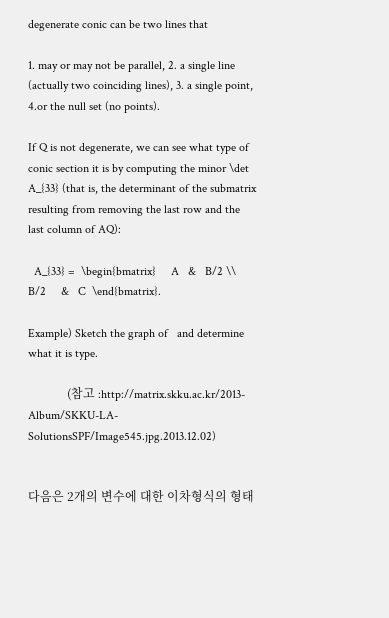degenerate conic can be two lines that

1. may or may not be parallel, 2. a single line (actually two coinciding lines), 3. a single point, 4.or the null set (no points).

If Q is not degenerate, we can see what type of conic section it is by computing the minor \det A_{33} (that is, the determinant of the submatrix resulting from removing the last row and the last column of AQ):

  A_{33} =  \begin{bmatrix}     A   &   B/2 \\      B/2     &   C  \end{bmatrix}.

Example) Sketch the graph of   and determine what it is type.

             (참고 :http://matrix.skku.ac.kr/2013-Album/SKKU-LA-SolutionsSPF/Image545.jpg.2013.12.02)


다음은 2개의 변수에 대한 이차형식의 형태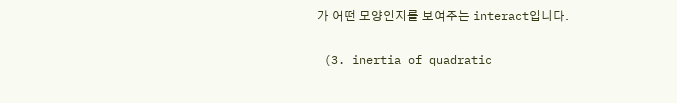가 어떤 모양인지를 보여주는 interact입니다.

 (3. inertia of quadratic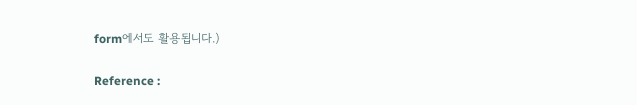form에서도 활용됩니다.)

Reference :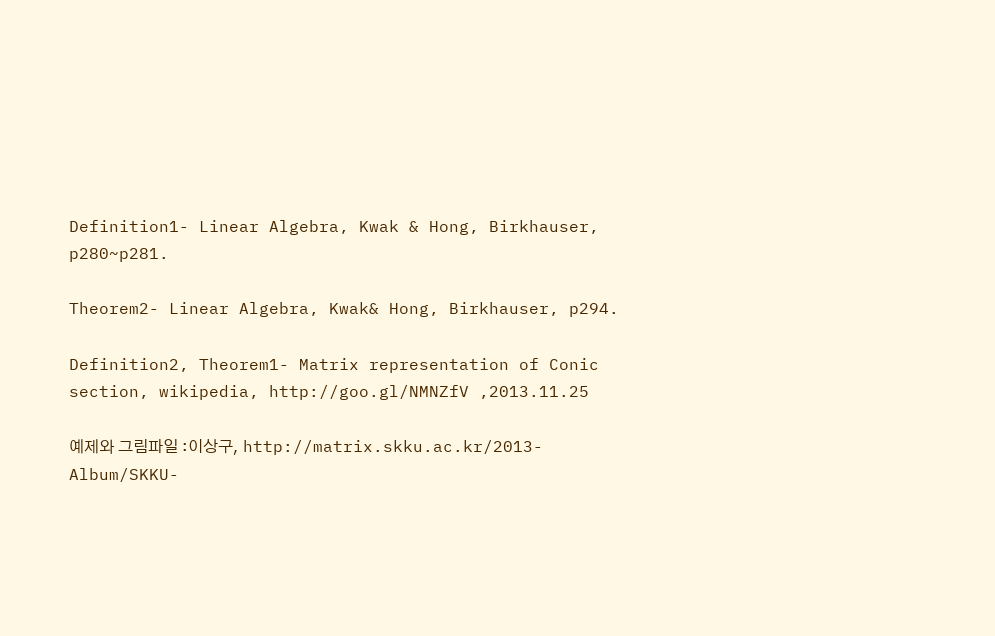Definition1- Linear Algebra, Kwak & Hong, Birkhauser, p280~p281.

Theorem2- Linear Algebra, Kwak& Hong, Birkhauser, p294.

Definition2, Theorem1- Matrix representation of Conic section, wikipedia, http://goo.gl/NMNZfV ,2013.11.25

예제와 그림파일 :이상구, http://matrix.skku.ac.kr/2013-Album/SKKU-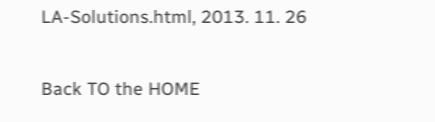LA-Solutions.html, 2013. 11. 26

Back TO the HOME